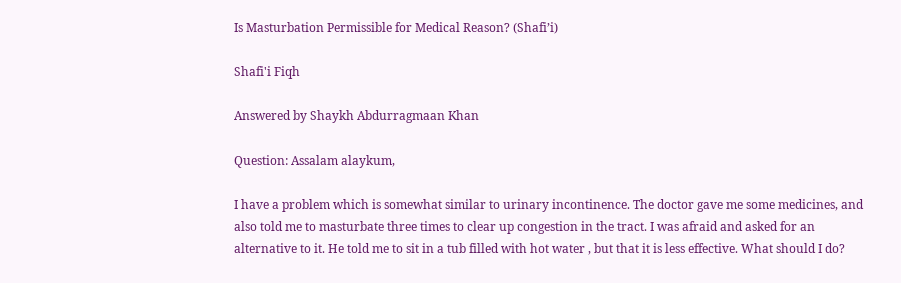Is Masturbation Permissible for Medical Reason? (Shafi’i)

Shafi'i Fiqh

Answered by Shaykh Abdurragmaan Khan

Question: Assalam alaykum,

I have a problem which is somewhat similar to urinary incontinence. The doctor gave me some medicines, and also told me to masturbate three times to clear up congestion in the tract. I was afraid and asked for an alternative to it. He told me to sit in a tub filled with hot water , but that it is less effective. What should I do?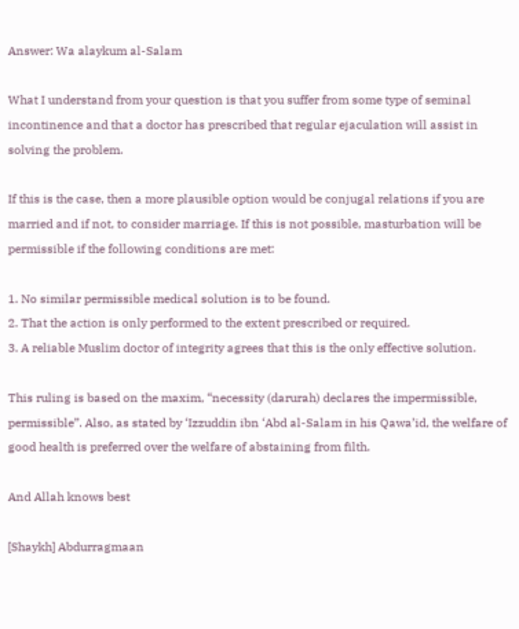Answer: Wa alaykum al-Salam

What I understand from your question is that you suffer from some type of seminal incontinence and that a doctor has prescribed that regular ejaculation will assist in solving the problem.

If this is the case, then a more plausible option would be conjugal relations if you are married and if not, to consider marriage. If this is not possible, masturbation will be permissible if the following conditions are met:

1. No similar permissible medical solution is to be found.
2. That the action is only performed to the extent prescribed or required.
3. A reliable Muslim doctor of integrity agrees that this is the only effective solution.

This ruling is based on the maxim, “necessity (darurah) declares the impermissible, permissible”. Also, as stated by ‘Izzuddin ibn ‘Abd al-Salam in his Qawa’id, the welfare of good health is preferred over the welfare of abstaining from filth.

And Allah knows best

[Shaykh] Abdurragmaan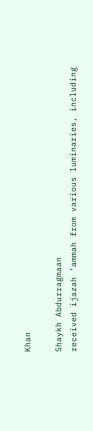Khan

Shaykh Abdurragmaan
received ijazah ’ammah from various luminaries, including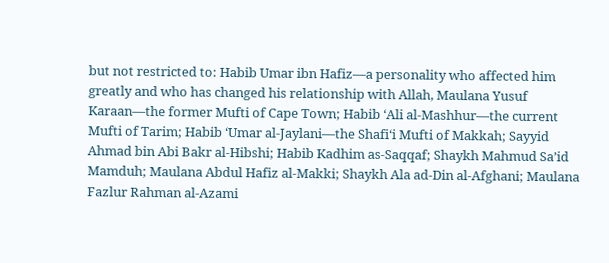but not restricted to: Habib Umar ibn Hafiz—a personality who affected him greatly and who has changed his relationship with Allah, Maulana Yusuf Karaan—the former Mufti of Cape Town; Habib ‘Ali al-Mashhur—the current Mufti of Tarim; Habib ‘Umar al-Jaylani—the Shafi‘i Mufti of Makkah; Sayyid Ahmad bin Abi Bakr al-Hibshi; Habib Kadhim as-Saqqaf; Shaykh Mahmud Sa’id Mamduh; Maulana Abdul Hafiz al-Makki; Shaykh Ala ad-Din al-Afghani; Maulana Fazlur Rahman al-Azami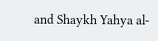and Shaykh Yahya al-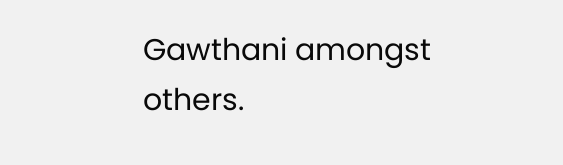Gawthani amongst others.